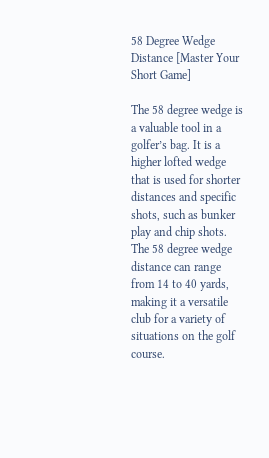58 Degree Wedge Distance [Master Your Short Game]

The 58 degree wedge is a valuable tool in a golfer’s bag. It is a higher lofted wedge that is used for shorter distances and specific shots, such as bunker play and chip shots. The 58 degree wedge distance can range from 14 to 40 yards, making it a versatile club for a variety of situations on the golf course.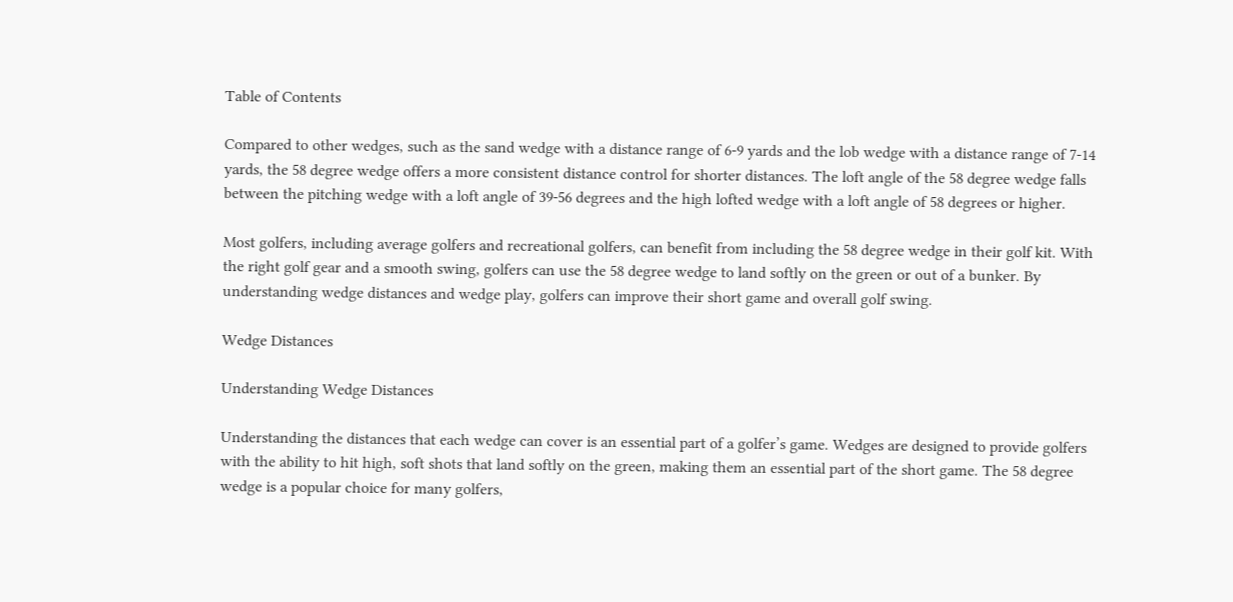Table of Contents

Compared to other wedges, such as the sand wedge with a distance range of 6-9 yards and the lob wedge with a distance range of 7-14 yards, the 58 degree wedge offers a more consistent distance control for shorter distances. The loft angle of the 58 degree wedge falls between the pitching wedge with a loft angle of 39-56 degrees and the high lofted wedge with a loft angle of 58 degrees or higher.

Most golfers, including average golfers and recreational golfers, can benefit from including the 58 degree wedge in their golf kit. With the right golf gear and a smooth swing, golfers can use the 58 degree wedge to land softly on the green or out of a bunker. By understanding wedge distances and wedge play, golfers can improve their short game and overall golf swing.

Wedge Distances

Understanding Wedge Distances

Understanding the distances that each wedge can cover is an essential part of a golfer’s game. Wedges are designed to provide golfers with the ability to hit high, soft shots that land softly on the green, making them an essential part of the short game. The 58 degree wedge is a popular choice for many golfers,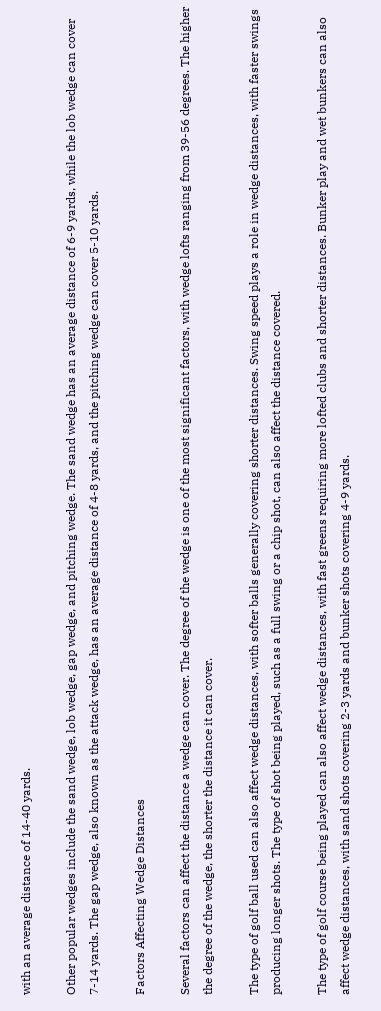with an average distance of 14-40 yards.

Other popular wedges include the sand wedge, lob wedge, gap wedge, and pitching wedge. The sand wedge has an average distance of 6-9 yards, while the lob wedge can cover 7-14 yards. The gap wedge, also known as the attack wedge, has an average distance of 4-8 yards, and the pitching wedge can cover 5-10 yards.

Factors Affecting Wedge Distances

Several factors can affect the distance a wedge can cover. The degree of the wedge is one of the most significant factors, with wedge lofts ranging from 39-56 degrees. The higher the degree of the wedge, the shorter the distance it can cover.

The type of golf ball used can also affect wedge distances, with softer balls generally covering shorter distances. Swing speed plays a role in wedge distances, with faster swings producing longer shots. The type of shot being played, such as a full swing or a chip shot, can also affect the distance covered.

The type of golf course being played can also affect wedge distances, with fast greens requiring more lofted clubs and shorter distances. Bunker play and wet bunkers can also affect wedge distances, with sand shots covering 2-3 yards and bunker shots covering 4-9 yards.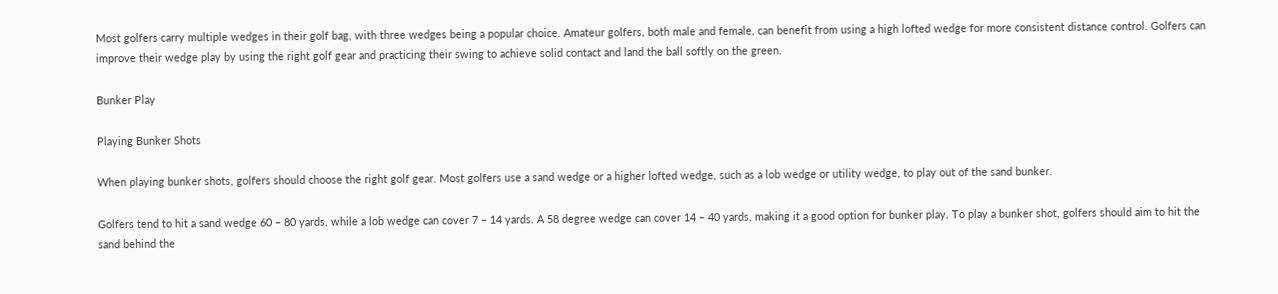Most golfers carry multiple wedges in their golf bag, with three wedges being a popular choice. Amateur golfers, both male and female, can benefit from using a high lofted wedge for more consistent distance control. Golfers can improve their wedge play by using the right golf gear and practicing their swing to achieve solid contact and land the ball softly on the green.

Bunker Play

Playing Bunker Shots

When playing bunker shots, golfers should choose the right golf gear. Most golfers use a sand wedge or a higher lofted wedge, such as a lob wedge or utility wedge, to play out of the sand bunker.

Golfers tend to hit a sand wedge 60 – 80 yards, while a lob wedge can cover 7 – 14 yards. A 58 degree wedge can cover 14 – 40 yards, making it a good option for bunker play. To play a bunker shot, golfers should aim to hit the sand behind the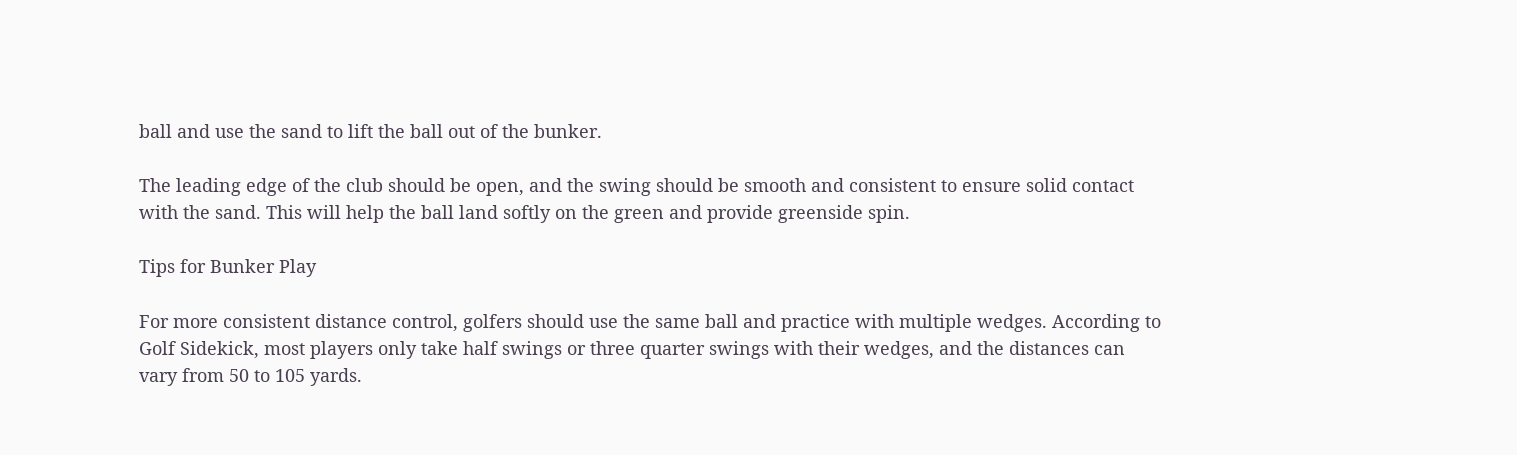ball and use the sand to lift the ball out of the bunker.

The leading edge of the club should be open, and the swing should be smooth and consistent to ensure solid contact with the sand. This will help the ball land softly on the green and provide greenside spin.

Tips for Bunker Play

For more consistent distance control, golfers should use the same ball and practice with multiple wedges. According to Golf Sidekick, most players only take half swings or three quarter swings with their wedges, and the distances can vary from 50 to 105 yards.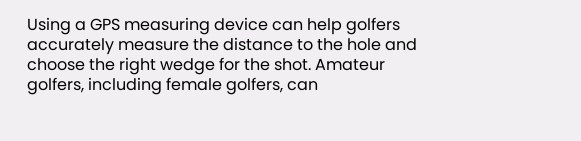Using a GPS measuring device can help golfers accurately measure the distance to the hole and choose the right wedge for the shot. Amateur golfers, including female golfers, can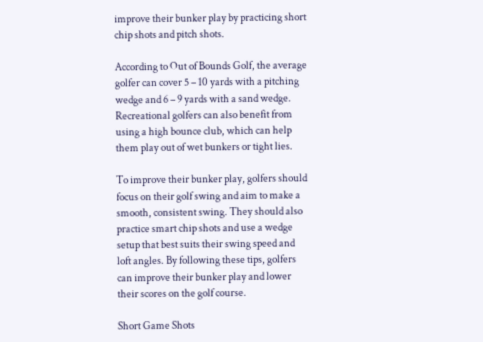improve their bunker play by practicing short chip shots and pitch shots.

According to Out of Bounds Golf, the average golfer can cover 5 – 10 yards with a pitching wedge and 6 – 9 yards with a sand wedge. Recreational golfers can also benefit from using a high bounce club, which can help them play out of wet bunkers or tight lies.

To improve their bunker play, golfers should focus on their golf swing and aim to make a smooth, consistent swing. They should also practice smart chip shots and use a wedge setup that best suits their swing speed and loft angles. By following these tips, golfers can improve their bunker play and lower their scores on the golf course.

Short Game Shots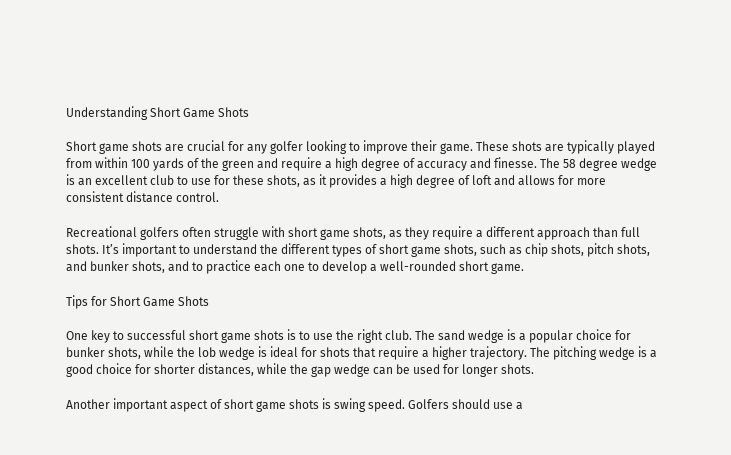Understanding Short Game Shots

Short game shots are crucial for any golfer looking to improve their game. These shots are typically played from within 100 yards of the green and require a high degree of accuracy and finesse. The 58 degree wedge is an excellent club to use for these shots, as it provides a high degree of loft and allows for more consistent distance control.

Recreational golfers often struggle with short game shots, as they require a different approach than full shots. It’s important to understand the different types of short game shots, such as chip shots, pitch shots, and bunker shots, and to practice each one to develop a well-rounded short game.

Tips for Short Game Shots

One key to successful short game shots is to use the right club. The sand wedge is a popular choice for bunker shots, while the lob wedge is ideal for shots that require a higher trajectory. The pitching wedge is a good choice for shorter distances, while the gap wedge can be used for longer shots.

Another important aspect of short game shots is swing speed. Golfers should use a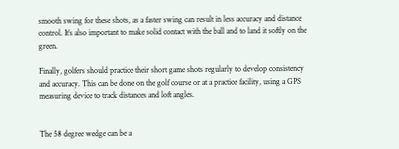smooth swing for these shots, as a faster swing can result in less accuracy and distance control. It’s also important to make solid contact with the ball and to land it softly on the green.

Finally, golfers should practice their short game shots regularly to develop consistency and accuracy. This can be done on the golf course or at a practice facility, using a GPS measuring device to track distances and loft angles.


The 58 degree wedge can be a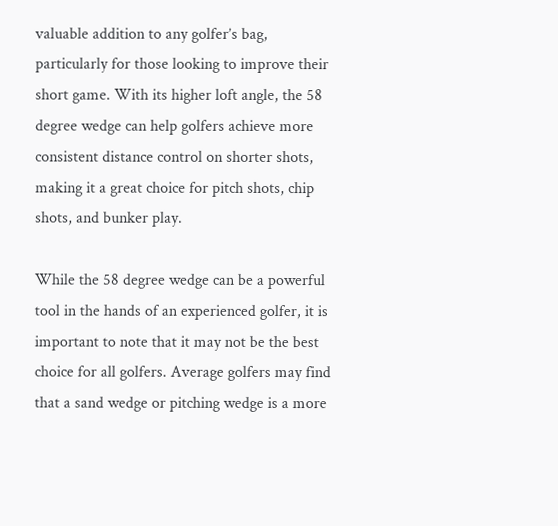valuable addition to any golfer’s bag, particularly for those looking to improve their short game. With its higher loft angle, the 58 degree wedge can help golfers achieve more consistent distance control on shorter shots, making it a great choice for pitch shots, chip shots, and bunker play.

While the 58 degree wedge can be a powerful tool in the hands of an experienced golfer, it is important to note that it may not be the best choice for all golfers. Average golfers may find that a sand wedge or pitching wedge is a more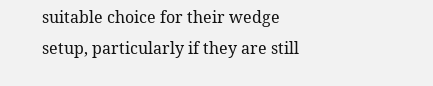suitable choice for their wedge setup, particularly if they are still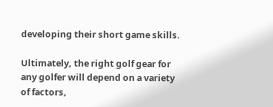developing their short game skills.

Ultimately, the right golf gear for any golfer will depend on a variety of factors,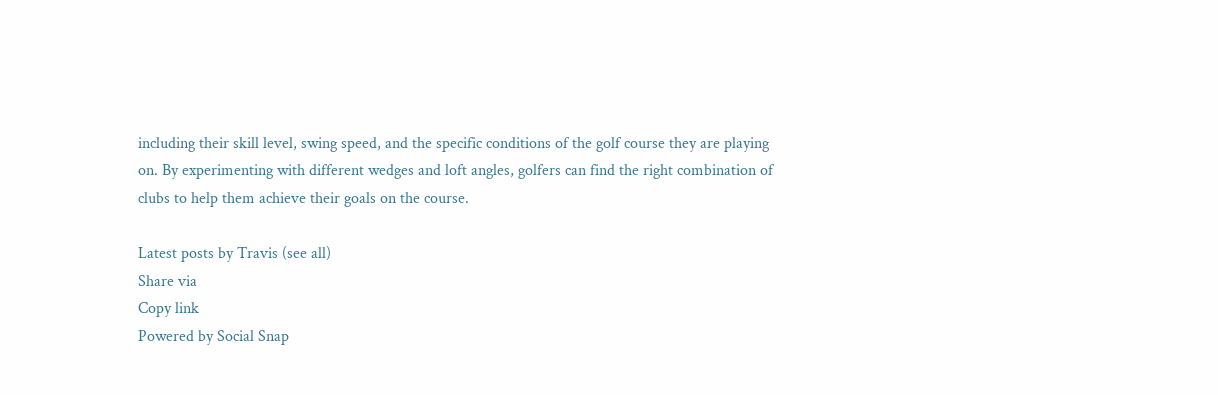including their skill level, swing speed, and the specific conditions of the golf course they are playing on. By experimenting with different wedges and loft angles, golfers can find the right combination of clubs to help them achieve their goals on the course.

Latest posts by Travis (see all)
Share via
Copy link
Powered by Social Snap